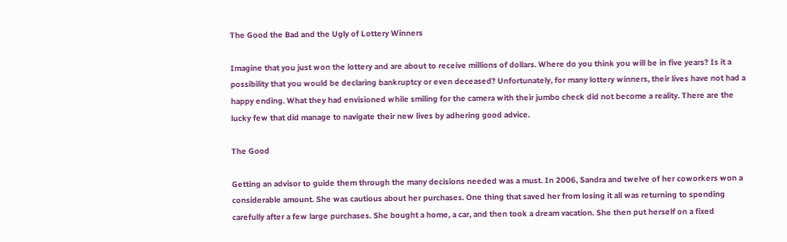The Good the Bad and the Ugly of Lottery Winners

Imagine that you just won the lottery and are about to receive millions of dollars. Where do you think you will be in five years? Is it a possibility that you would be declaring bankruptcy or even deceased? Unfortunately, for many lottery winners, their lives have not had a happy ending. What they had envisioned while smiling for the camera with their jumbo check did not become a reality. There are the lucky few that did manage to navigate their new lives by adhering good advice.

The Good

Getting an advisor to guide them through the many decisions needed was a must. In 2006, Sandra and twelve of her coworkers won a considerable amount. She was cautious about her purchases. One thing that saved her from losing it all was returning to spending carefully after a few large purchases. She bought a home, a car, and then took a dream vacation. She then put herself on a fixed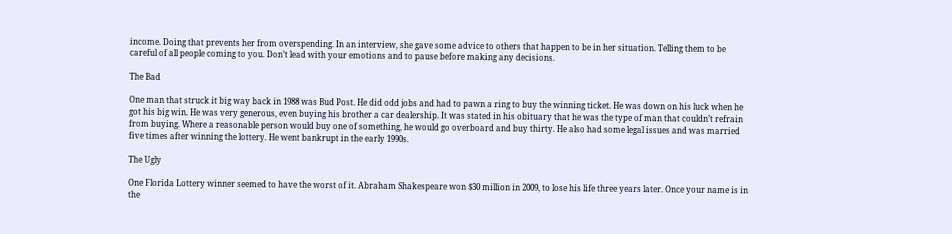income. Doing that prevents her from overspending. In an interview, she gave some advice to others that happen to be in her situation. Telling them to be careful of all people coming to you. Don’t lead with your emotions and to pause before making any decisions.

The Bad

One man that struck it big way back in 1988 was Bud Post. He did odd jobs and had to pawn a ring to buy the winning ticket. He was down on his luck when he got his big win. He was very generous, even buying his brother a car dealership. It was stated in his obituary that he was the type of man that couldn’t refrain from buying. Where a reasonable person would buy one of something, he would go overboard and buy thirty. He also had some legal issues and was married five times after winning the lottery. He went bankrupt in the early 1990s.

The Ugly

One Florida Lottery winner seemed to have the worst of it. Abraham Shakespeare won $30 million in 2009, to lose his life three years later. Once your name is in the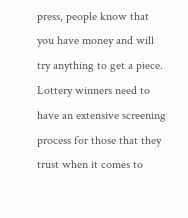press, people know that you have money and will try anything to get a piece. Lottery winners need to have an extensive screening process for those that they trust when it comes to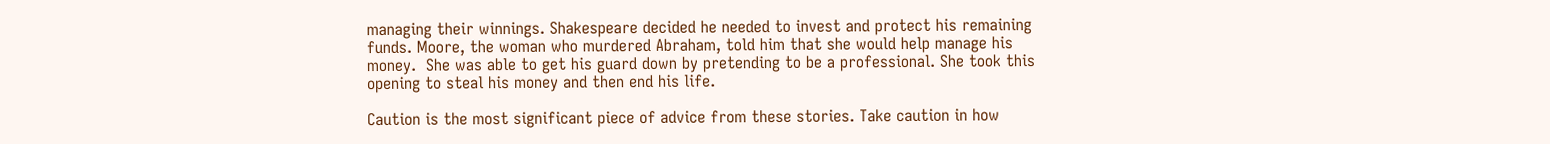managing their winnings. Shakespeare decided he needed to invest and protect his remaining funds. Moore, the woman who murdered Abraham, told him that she would help manage his money.  She was able to get his guard down by pretending to be a professional. She took this opening to steal his money and then end his life.

Caution is the most significant piece of advice from these stories. Take caution in how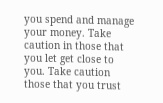you spend and manage your money. Take caution in those that you let get close to you. Take caution those that you trust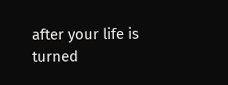after your life is turned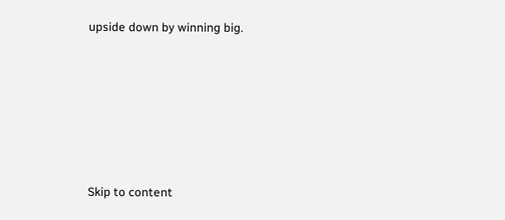upside down by winning big.






Skip to content